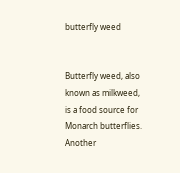butterfly weed


Butterfly weed, also known as milkweed, is a food source for Monarch butterflies. Another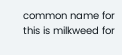common name for this is milkweed for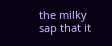the milky sap that it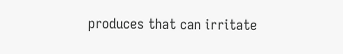produces that can irritate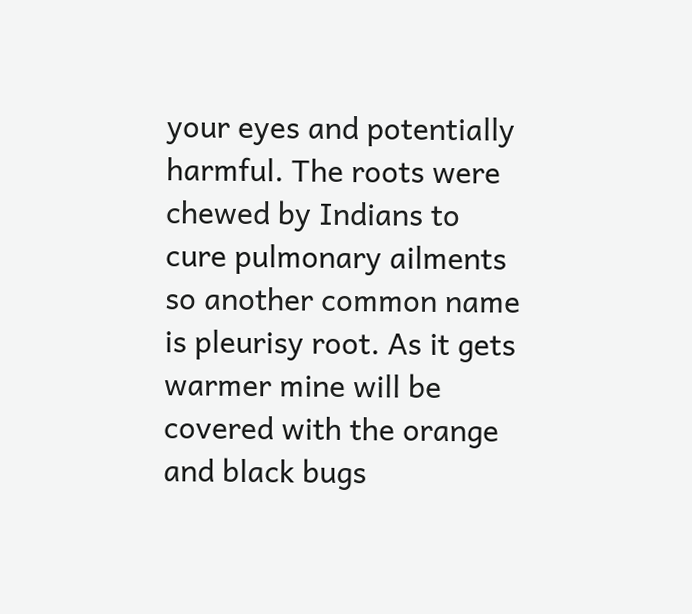your eyes and potentially harmful. The roots were chewed by Indians to cure pulmonary ailments so another common name is pleurisy root. As it gets warmer mine will be covered with the orange and black bugs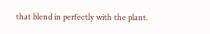that blend in perfectly with the plant.